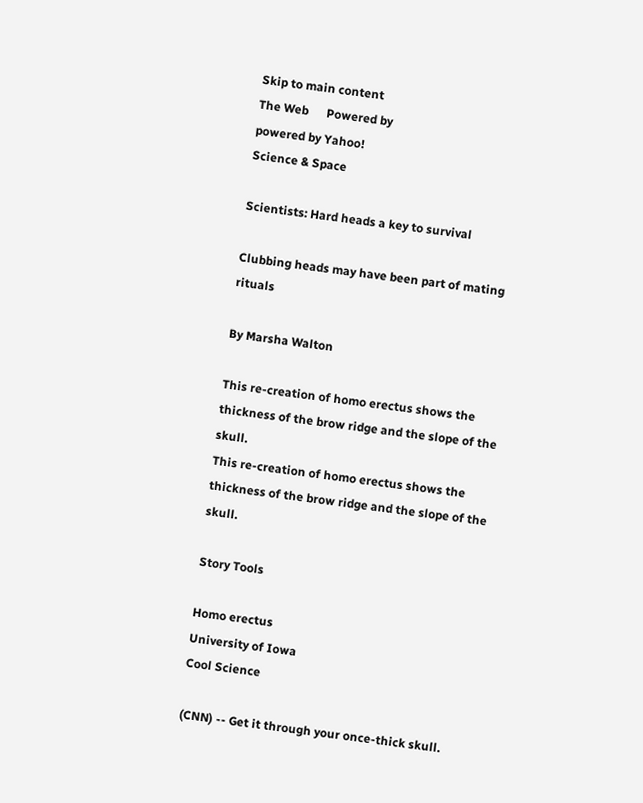Skip to main content
The Web      Powered by
powered by Yahoo!
Science & Space

Scientists: Hard heads a key to survival

Clubbing heads may have been part of mating rituals

By Marsha Walton

This re-creation of homo erectus shows the thickness of the brow ridge and the slope of the skull.
This re-creation of homo erectus shows the thickness of the brow ridge and the slope of the skull.

Story Tools

Homo erectus
University of Iowa
Cool Science

(CNN) -- Get it through your once-thick skull.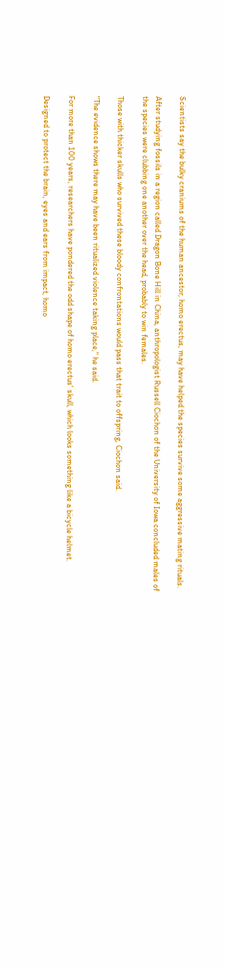Scientists say the bulky craniums of the human ancestor, homo erectus, may have helped the species survive some aggressive mating rituals.

After studying fossils in a region called Dragon Bone Hill in China, anthropologist Russell Ciochon of the University of Iowa concluded males of the species were clubbing one another over the head, probably to win females.

Those with thicker skulls who survived these bloody confrontations would pass that trait to offspring, Ciochon said.

"The evidence shows there may have been ritualized violence taking place," he said.

For more than 100 years, researchers have pondered the odd shape of homo erectus' skull, which looks something like a bicycle helmet.

Designed to protect the brain, eyes and ears from impact, homo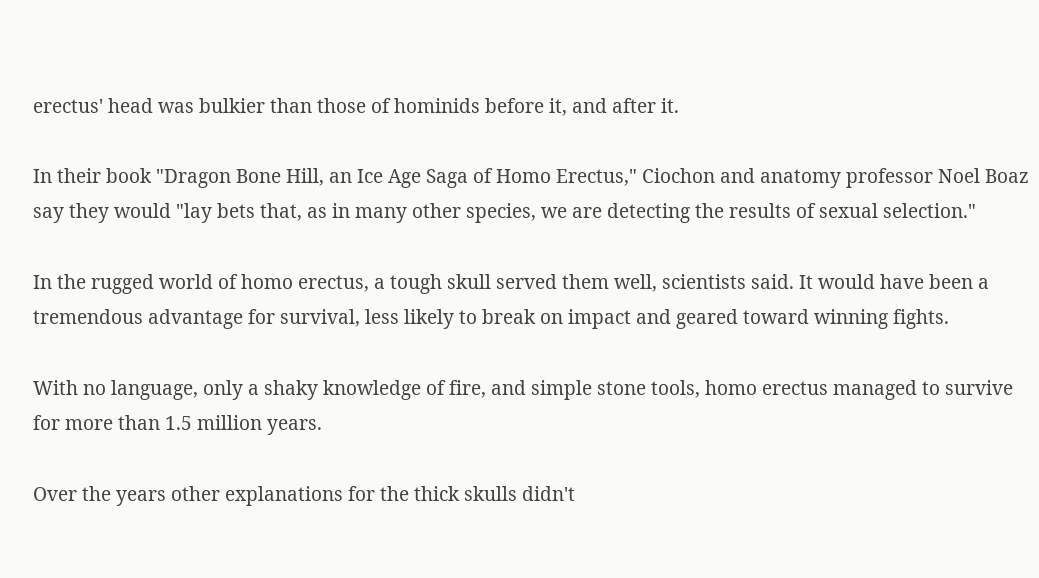erectus' head was bulkier than those of hominids before it, and after it.

In their book "Dragon Bone Hill, an Ice Age Saga of Homo Erectus," Ciochon and anatomy professor Noel Boaz say they would "lay bets that, as in many other species, we are detecting the results of sexual selection."

In the rugged world of homo erectus, a tough skull served them well, scientists said. It would have been a tremendous advantage for survival, less likely to break on impact and geared toward winning fights.

With no language, only a shaky knowledge of fire, and simple stone tools, homo erectus managed to survive for more than 1.5 million years.

Over the years other explanations for the thick skulls didn't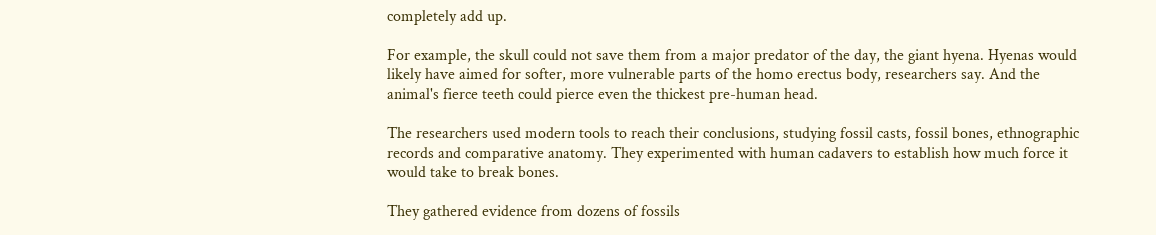completely add up.

For example, the skull could not save them from a major predator of the day, the giant hyena. Hyenas would likely have aimed for softer, more vulnerable parts of the homo erectus body, researchers say. And the animal's fierce teeth could pierce even the thickest pre-human head.

The researchers used modern tools to reach their conclusions, studying fossil casts, fossil bones, ethnographic records and comparative anatomy. They experimented with human cadavers to establish how much force it would take to break bones.

They gathered evidence from dozens of fossils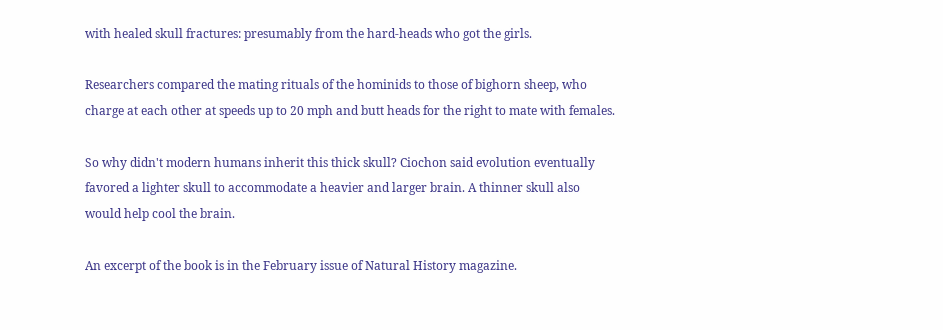with healed skull fractures: presumably from the hard-heads who got the girls.

Researchers compared the mating rituals of the hominids to those of bighorn sheep, who charge at each other at speeds up to 20 mph and butt heads for the right to mate with females.

So why didn't modern humans inherit this thick skull? Ciochon said evolution eventually favored a lighter skull to accommodate a heavier and larger brain. A thinner skull also would help cool the brain.

An excerpt of the book is in the February issue of Natural History magazine.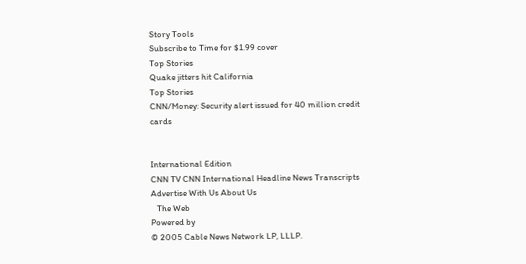Story Tools
Subscribe to Time for $1.99 cover
Top Stories
Quake jitters hit California
Top Stories
CNN/Money: Security alert issued for 40 million credit cards


International Edition
CNN TV CNN International Headline News Transcripts Advertise With Us About Us
   The Web
Powered by
© 2005 Cable News Network LP, LLLP.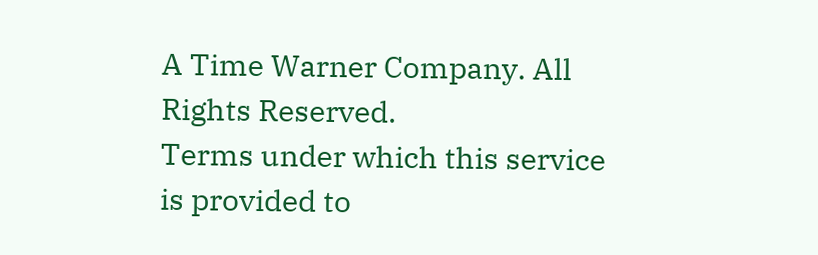A Time Warner Company. All Rights Reserved.
Terms under which this service is provided to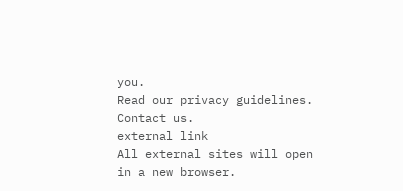you.
Read our privacy guidelines. Contact us.
external link
All external sites will open in a new browser.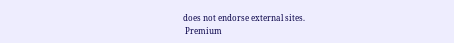does not endorse external sites.
 Premium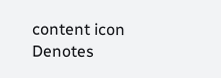content icon Denotes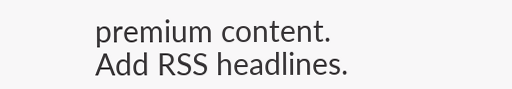premium content.
Add RSS headlines.